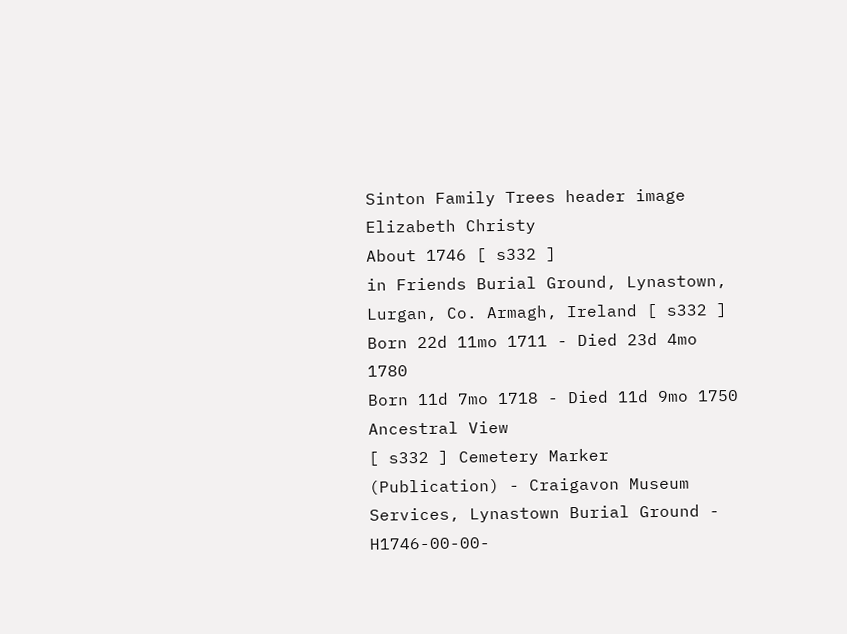Sinton Family Trees header image
Elizabeth Christy
About 1746 [ s332 ]
in Friends Burial Ground, Lynastown, Lurgan, Co. Armagh, Ireland [ s332 ]
Born 22d 11mo 1711 - Died 23d 4mo 1780
Born 11d 7mo 1718 - Died 11d 9mo 1750
Ancestral View
[ s332 ] Cemetery Marker (Publication) - Craigavon Museum Services, Lynastown Burial Ground - H1746-00-00-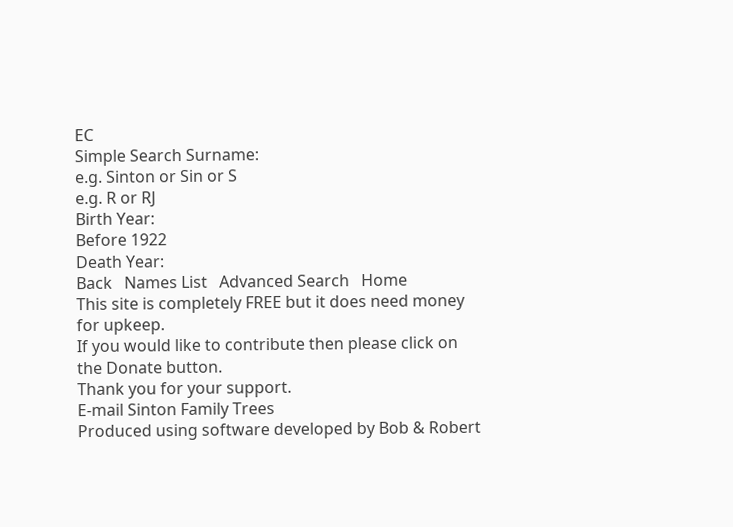EC
Simple Search Surname:
e.g. Sinton or Sin or S
e.g. R or RJ
Birth Year:
Before 1922
Death Year:
Back   Names List   Advanced Search   Home
This site is completely FREE but it does need money for upkeep.
If you would like to contribute then please click on the Donate button.
Thank you for your support.
E-mail Sinton Family Trees
Produced using software developed by Bob & Robert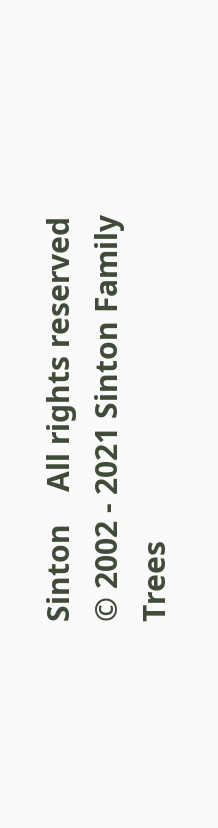Sinton    All rights reserved   © 2002 - 2021 Sinton Family Trees